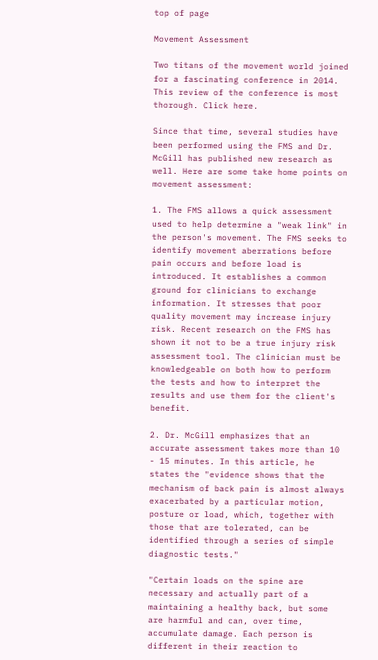top of page

Movement Assessment

Two titans of the movement world joined for a fascinating conference in 2014. This review of the conference is most thorough. Click here.

Since that time, several studies have been performed using the FMS and Dr. McGill has published new research as well. Here are some take home points on movement assessment:

1. The FMS allows a quick assessment used to help determine a "weak link" in the person's movement. The FMS seeks to identify movement aberrations before pain occurs and before load is introduced. It establishes a common ground for clinicians to exchange information. It stresses that poor quality movement may increase injury risk. Recent research on the FMS has shown it not to be a true injury risk assessment tool. The clinician must be knowledgeable on both how to perform the tests and how to interpret the results and use them for the client's benefit.

2. Dr. McGill emphasizes that an accurate assessment takes more than 10 - 15 minutes. In this article, he states the "evidence shows that the mechanism of back pain is almost always exacerbated by a particular motion, posture or load, which, together with those that are tolerated, can be identified through a series of simple diagnostic tests."

"Certain loads on the spine are necessary and actually part of a maintaining a healthy back, but some are harmful and can, over time, accumulate damage. Each person is different in their reaction to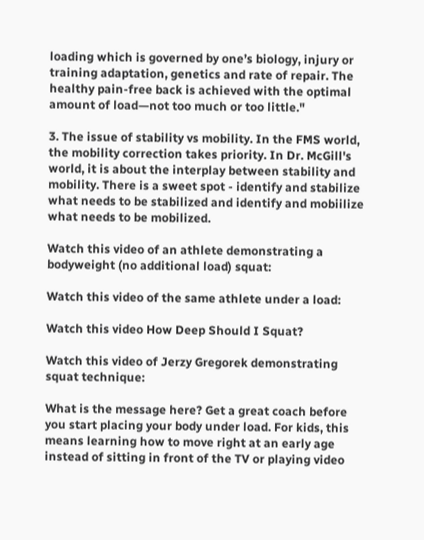loading which is governed by one’s biology, injury or training adaptation, genetics and rate of repair. The healthy pain-free back is achieved with the optimal amount of load—not too much or too little."

3. The issue of stability vs mobility. In the FMS world, the mobility correction takes priority. In Dr. McGill's world, it is about the interplay between stability and mobility. There is a sweet spot - identify and stabilize what needs to be stabilized and identify and mobiilize what needs to be mobilized.

Watch this video of an athlete demonstrating a bodyweight (no additional load) squat:

Watch this video of the same athlete under a load:

Watch this video How Deep Should I Squat?

Watch this video of Jerzy Gregorek demonstrating squat technique:

What is the message here? Get a great coach before you start placing your body under load. For kids, this means learning how to move right at an early age instead of sitting in front of the TV or playing video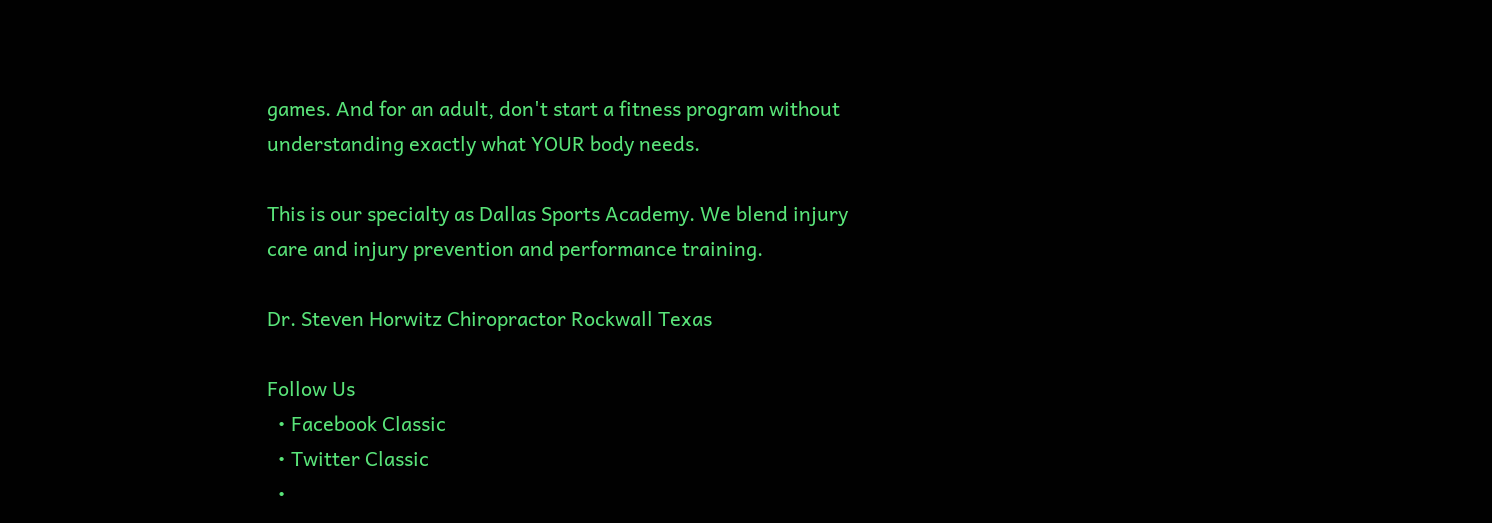games. And for an adult, don't start a fitness program without understanding exactly what YOUR body needs.

This is our specialty as Dallas Sports Academy. We blend injury care and injury prevention and performance training.

Dr. Steven Horwitz Chiropractor Rockwall Texas

Follow Us
  • Facebook Classic
  • Twitter Classic
  •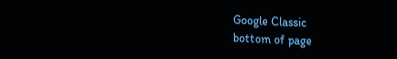Google Classic
bottom of page